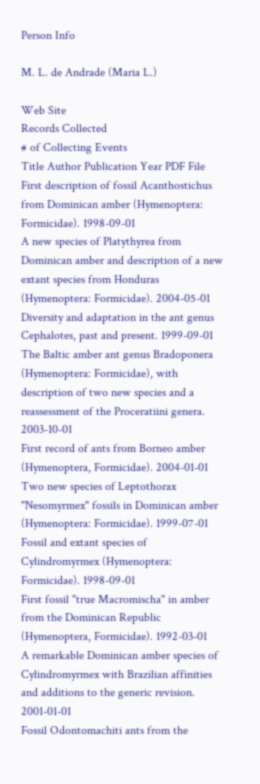Person Info

M. L. de Andrade (Maria L.)

Web Site
Records Collected
# of Collecting Events
Title Author Publication Year PDF File
First description of fossil Acanthostichus from Dominican amber (Hymenoptera: Formicidae). 1998-09-01
A new species of Platythyrea from Dominican amber and description of a new extant species from Honduras (Hymenoptera: Formicidae). 2004-05-01
Diversity and adaptation in the ant genus Cephalotes, past and present. 1999-09-01
The Baltic amber ant genus Bradoponera (Hymenoptera: Formicidae), with description of two new species and a reassessment of the Proceratiini genera. 2003-10-01
First record of ants from Borneo amber (Hymenoptera, Formicidae). 2004-01-01
Two new species of Leptothorax "Nesomyrmex" fossils in Dominican amber (Hymenoptera: Formicidae). 1999-07-01
Fossil and extant species of Cylindromyrmex (Hymenoptera: Formicidae). 1998-09-01
First fossil "true Macromischa" in amber from the Dominican Republic (Hymenoptera, Formicidae). 1992-03-01
A remarkable Dominican amber species of Cylindromyrmex with Brazilian affinities and additions to the generic revision. 2001-01-01
Fossil Odontomachiti ants from the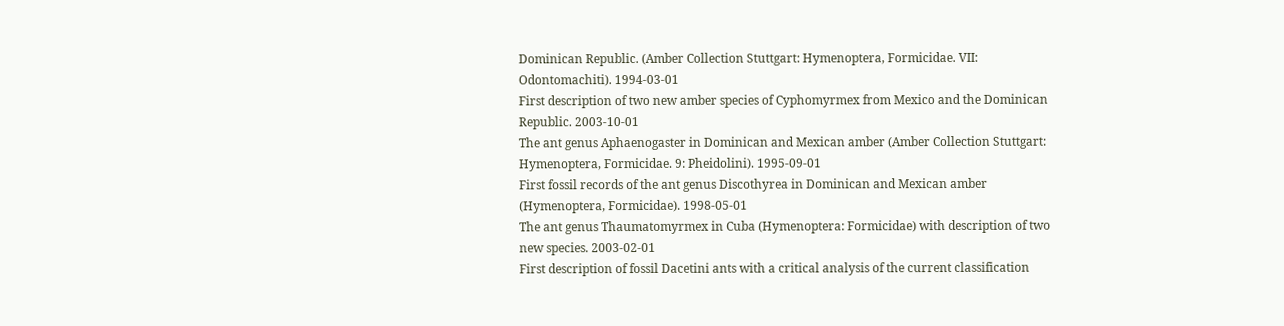Dominican Republic. (Amber Collection Stuttgart: Hymenoptera, Formicidae. VII: Odontomachiti). 1994-03-01
First description of two new amber species of Cyphomyrmex from Mexico and the Dominican Republic. 2003-10-01
The ant genus Aphaenogaster in Dominican and Mexican amber (Amber Collection Stuttgart: Hymenoptera, Formicidae. 9: Pheidolini). 1995-09-01
First fossil records of the ant genus Discothyrea in Dominican and Mexican amber (Hymenoptera, Formicidae). 1998-05-01
The ant genus Thaumatomyrmex in Cuba (Hymenoptera: Formicidae) with description of two new species. 2003-02-01
First description of fossil Dacetini ants with a critical analysis of the current classification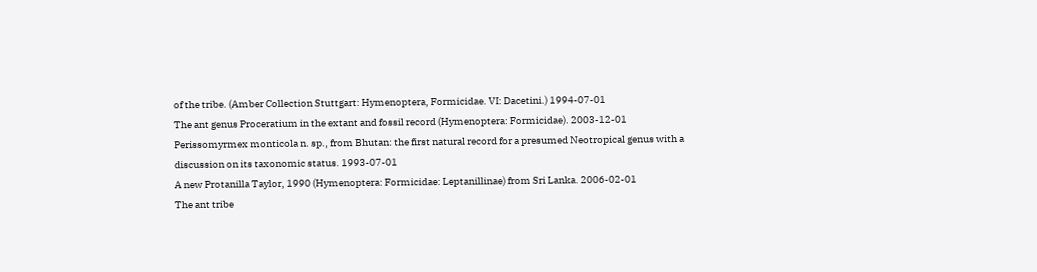of the tribe. (Amber Collection Stuttgart: Hymenoptera, Formicidae. VI: Dacetini.) 1994-07-01
The ant genus Proceratium in the extant and fossil record (Hymenoptera: Formicidae). 2003-12-01
Perissomyrmex monticola n. sp., from Bhutan: the first natural record for a presumed Neotropical genus with a discussion on its taxonomic status. 1993-07-01
A new Protanilla Taylor, 1990 (Hymenoptera: Formicidae: Leptanillinae) from Sri Lanka. 2006-02-01
The ant tribe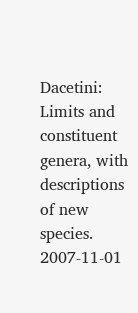Dacetini: Limits and constituent genera, with descriptions of new species. 2007-11-01